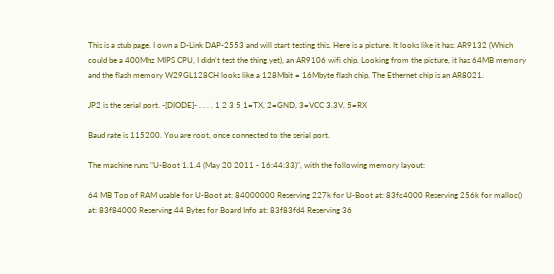This is a stub page. I own a D-Link DAP-2553 and will start testing this. Here is a picture. It looks like it has: AR9132 (Which could be a 400Mhz MIPS CPU, I didn't test the thing yet), an AR9106 wifi chip. Looking from the picture, it has 64MB memory and the flash memory W29GL128CH looks like a 128Mbit = 16Mbyte flash chip. The Ethernet chip is an AR8021.

JP2 is the serial port. -[DIODE]- . . . . 1 2 3 5 1=TX, 2=GND, 3=VCC 3.3V, 5=RX

Baud rate is 115200. You are root, once connected to the serial port.

The machine runs "U-Boot 1.1.4 (May 20 2011 - 16:44:33)", with the following memory layout:

64 MB Top of RAM usable for U-Boot at: 84000000 Reserving 227k for U-Boot at: 83fc4000 Reserving 256k for malloc() at: 83f84000 Reserving 44 Bytes for Board Info at: 83f83fd4 Reserving 36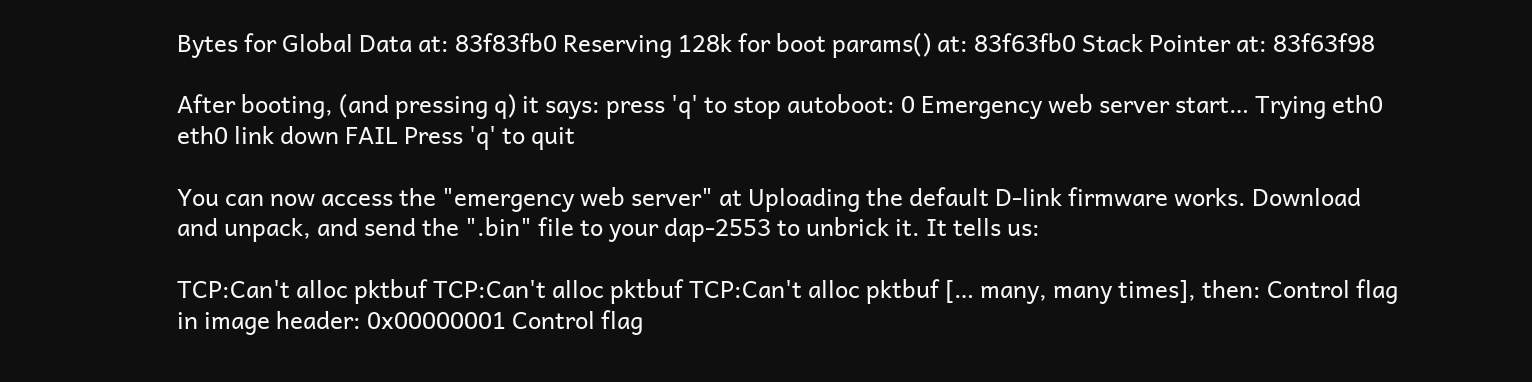Bytes for Global Data at: 83f83fb0 Reserving 128k for boot params() at: 83f63fb0 Stack Pointer at: 83f63f98

After booting, (and pressing q) it says: press 'q' to stop autoboot: 0 Emergency web server start… Trying eth0 eth0 link down FAIL Press 'q' to quit

You can now access the "emergency web server" at Uploading the default D-link firmware works. Download and unpack, and send the ".bin" file to your dap-2553 to unbrick it. It tells us:

TCP:Can't alloc pktbuf TCP:Can't alloc pktbuf TCP:Can't alloc pktbuf [… many, many times], then: Control flag in image header: 0x00000001 Control flag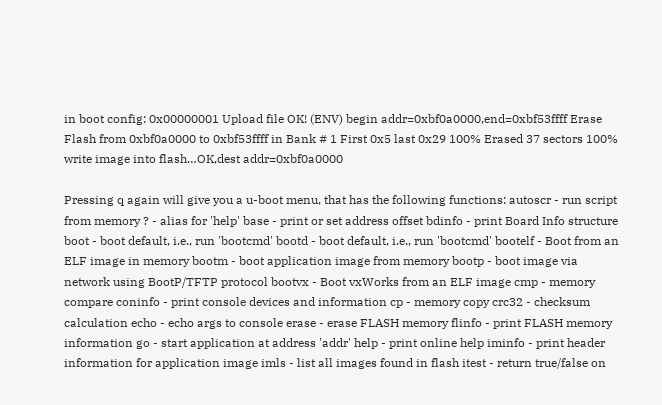in boot config: 0x00000001 Upload file OK! (ENV) begin addr=0xbf0a0000,end=0xbf53ffff Erase Flash from 0xbf0a0000 to 0xbf53ffff in Bank # 1 First 0x5 last 0x29 100% Erased 37 sectors 100% write image into flash…OK,dest addr=0xbf0a0000

Pressing q again will give you a u-boot menu, that has the following functions: autoscr - run script from memory ? - alias for 'help' base - print or set address offset bdinfo - print Board Info structure boot - boot default, i.e., run 'bootcmd' bootd - boot default, i.e., run 'bootcmd' bootelf - Boot from an ELF image in memory bootm - boot application image from memory bootp - boot image via network using BootP/TFTP protocol bootvx - Boot vxWorks from an ELF image cmp - memory compare coninfo - print console devices and information cp - memory copy crc32 - checksum calculation echo - echo args to console erase - erase FLASH memory flinfo - print FLASH memory information go - start application at address 'addr' help - print online help iminfo - print header information for application image imls - list all images found in flash itest - return true/false on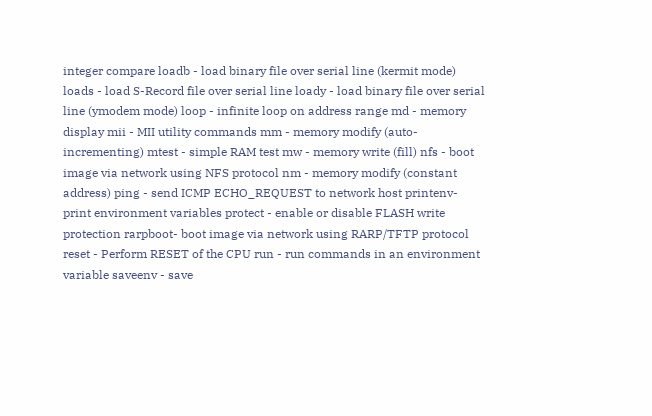integer compare loadb - load binary file over serial line (kermit mode) loads - load S-Record file over serial line loady - load binary file over serial line (ymodem mode) loop - infinite loop on address range md - memory display mii - MII utility commands mm - memory modify (auto-incrementing) mtest - simple RAM test mw - memory write (fill) nfs - boot image via network using NFS protocol nm - memory modify (constant address) ping - send ICMP ECHO_REQUEST to network host printenv- print environment variables protect - enable or disable FLASH write protection rarpboot- boot image via network using RARP/TFTP protocol reset - Perform RESET of the CPU run - run commands in an environment variable saveenv - save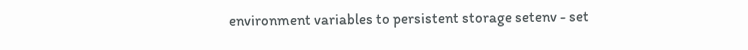environment variables to persistent storage setenv - set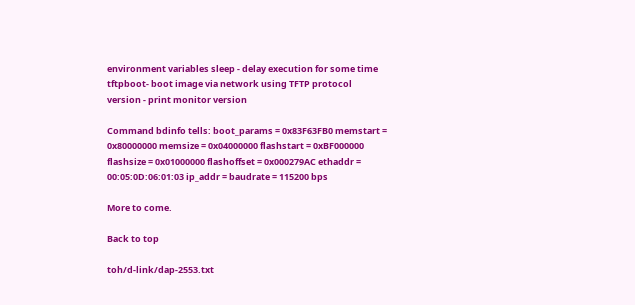environment variables sleep - delay execution for some time tftpboot- boot image via network using TFTP protocol version - print monitor version

Command bdinfo tells: boot_params = 0x83F63FB0 memstart = 0x80000000 memsize = 0x04000000 flashstart = 0xBF000000 flashsize = 0x01000000 flashoffset = 0x000279AC ethaddr = 00:05:0D:06:01:03 ip_addr = baudrate = 115200 bps

More to come.

Back to top

toh/d-link/dap-2553.txt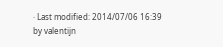· Last modified: 2014/07/06 16:39 by valentijn